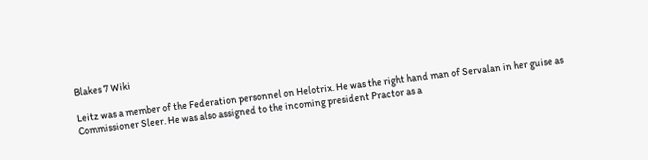Blakes 7 Wiki

Leitz was a member of the Federation personnel on Helotrix. He was the right hand man of Servalan in her guise as Commissioner Sleer. He was also assigned to the incoming president Practor as a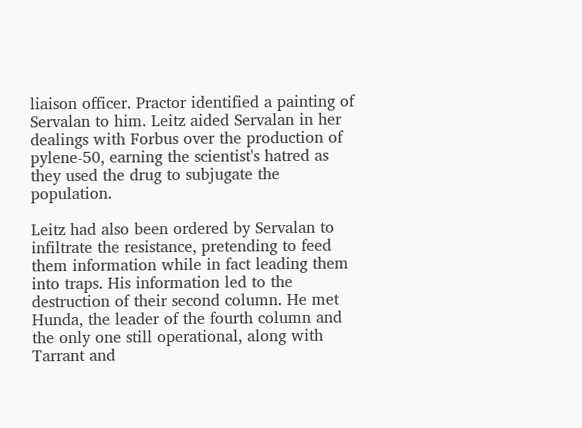liaison officer. Practor identified a painting of Servalan to him. Leitz aided Servalan in her dealings with Forbus over the production of pylene-50, earning the scientist's hatred as they used the drug to subjugate the population.

Leitz had also been ordered by Servalan to infiltrate the resistance, pretending to feed them information while in fact leading them into traps. His information led to the destruction of their second column. He met Hunda, the leader of the fourth column and the only one still operational, along with Tarrant and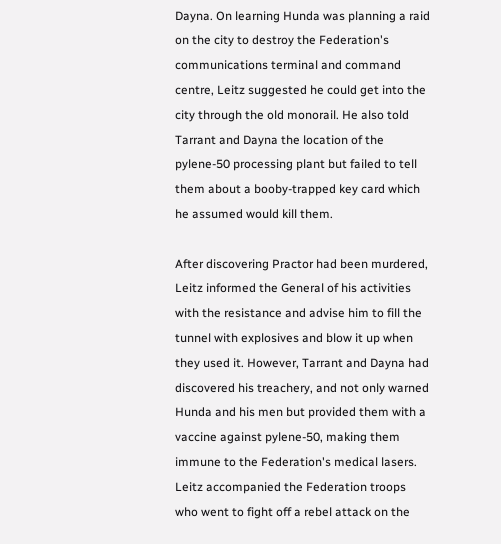Dayna. On learning Hunda was planning a raid on the city to destroy the Federation's communications terminal and command centre, Leitz suggested he could get into the city through the old monorail. He also told Tarrant and Dayna the location of the pylene-50 processing plant but failed to tell them about a booby-trapped key card which he assumed would kill them.

After discovering Practor had been murdered, Leitz informed the General of his activities with the resistance and advise him to fill the tunnel with explosives and blow it up when they used it. However, Tarrant and Dayna had discovered his treachery, and not only warned Hunda and his men but provided them with a vaccine against pylene-50, making them immune to the Federation's medical lasers. Leitz accompanied the Federation troops who went to fight off a rebel attack on the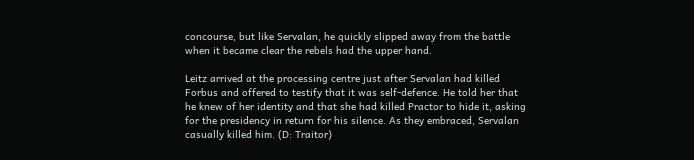concourse, but like Servalan, he quickly slipped away from the battle when it became clear the rebels had the upper hand.

Leitz arrived at the processing centre just after Servalan had killed Forbus and offered to testify that it was self-defence. He told her that he knew of her identity and that she had killed Practor to hide it, asking for the presidency in return for his silence. As they embraced, Servalan casually killed him. (D: Traitor)